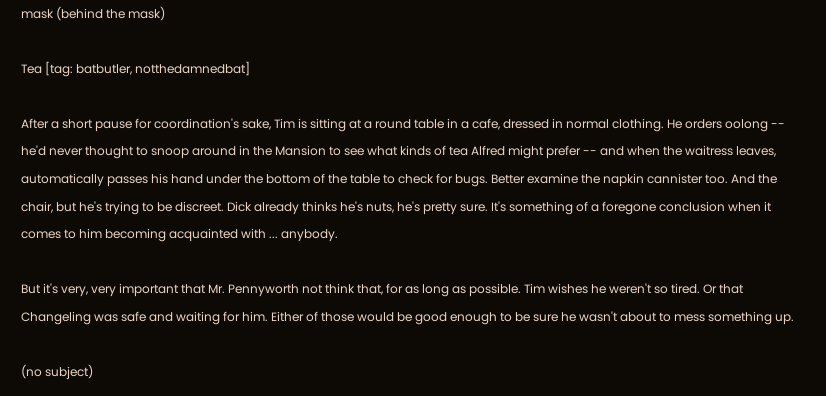mask (behind the mask)

Tea [tag: batbutler, notthedamnedbat]

After a short pause for coordination's sake, Tim is sitting at a round table in a cafe, dressed in normal clothing. He orders oolong -- he'd never thought to snoop around in the Mansion to see what kinds of tea Alfred might prefer -- and when the waitress leaves, automatically passes his hand under the bottom of the table to check for bugs. Better examine the napkin cannister too. And the chair, but he's trying to be discreet. Dick already thinks he's nuts, he's pretty sure. It's something of a foregone conclusion when it comes to him becoming acquainted with ... anybody.

But it's very, very important that Mr. Pennyworth not think that, for as long as possible. Tim wishes he weren't so tired. Or that Changeling was safe and waiting for him. Either of those would be good enough to be sure he wasn't about to mess something up.

(no subject)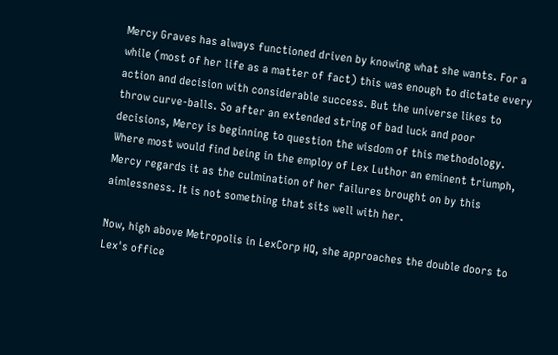Mercy Graves has always functioned driven by knowing what she wants. For a while (most of her life as a matter of fact) this was enough to dictate every action and decision with considerable success. But the universe likes to throw curve-balls. So after an extended string of bad luck and poor decisions, Mercy is beginning to question the wisdom of this methodology. Where most would find being in the employ of Lex Luthor an eminent triumph, Mercy regards it as the culmination of her failures brought on by this aimlessness. It is not something that sits well with her.

Now, high above Metropolis in LexCorp HQ, she approaches the double doors to Lex's office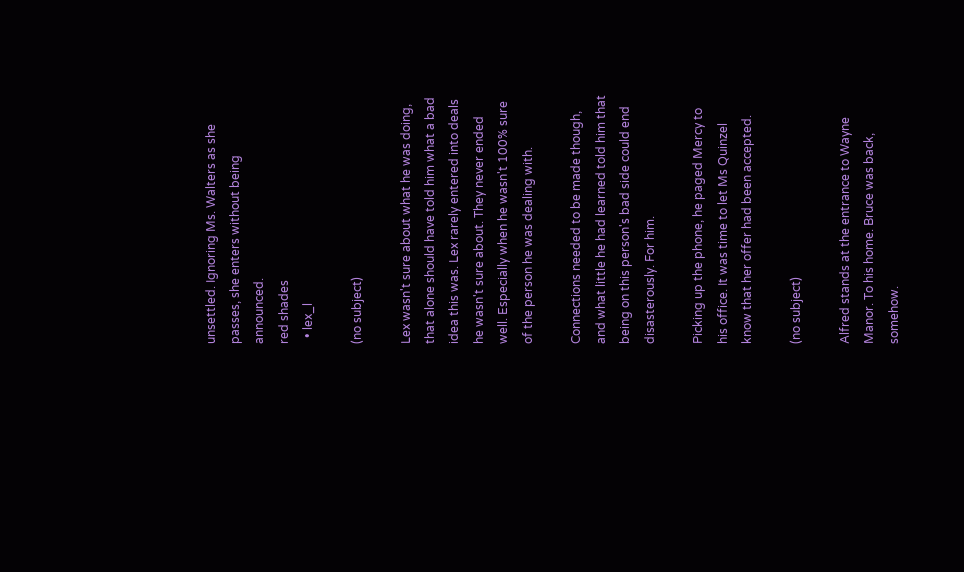unsettled. Ignoring Ms. Walters as she passes, she enters without being announced.
red shades
  • lex_l

(no subject)

Lex wasn't sure about what he was doing, that alone should have told him what a bad idea this was. Lex rarely entered into deals he wasn't sure about. They never ended well. Especially when he wasn't 100% sure of the person he was dealing with.

Connections needed to be made though, and what little he had learned told him that being on this person's bad side could end disasterously. For him.

Picking up the phone, he paged Mercy to his office. It was time to let Ms Quinzel know that her offer had been accepted.

(no subject)

Alfred stands at the entrance to Wayne Manor. To his home. Bruce was back, somehow.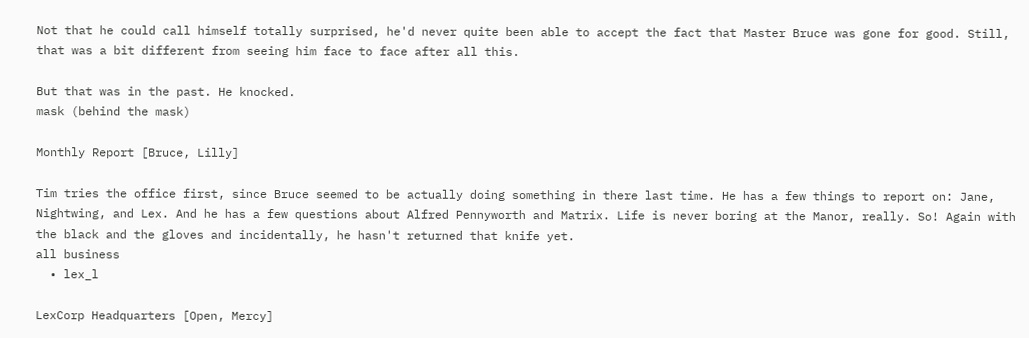Not that he could call himself totally surprised, he'd never quite been able to accept the fact that Master Bruce was gone for good. Still, that was a bit different from seeing him face to face after all this.

But that was in the past. He knocked.
mask (behind the mask)

Monthly Report [Bruce, Lilly]

Tim tries the office first, since Bruce seemed to be actually doing something in there last time. He has a few things to report on: Jane, Nightwing, and Lex. And he has a few questions about Alfred Pennyworth and Matrix. Life is never boring at the Manor, really. So! Again with the black and the gloves and incidentally, he hasn't returned that knife yet.
all business
  • lex_l

LexCorp Headquarters [Open, Mercy]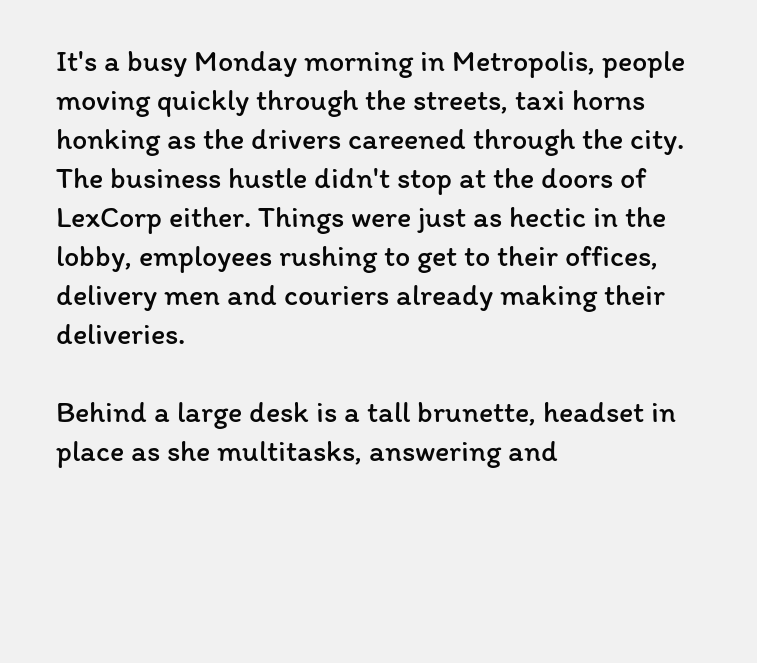It's a busy Monday morning in Metropolis, people moving quickly through the streets, taxi horns honking as the drivers careened through the city. The business hustle didn't stop at the doors of LexCorp either. Things were just as hectic in the lobby, employees rushing to get to their offices, delivery men and couriers already making their deliveries.

Behind a large desk is a tall brunette, headset in place as she multitasks, answering and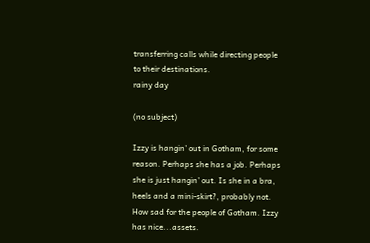transferring calls while directing people to their destinations.
rainy day

(no subject)

Izzy is hangin' out in Gotham, for some reason. Perhaps she has a job. Perhaps she is just hangin' out. Is she in a bra, heels and a mini-skirt?, probably not. How sad for the people of Gotham. Izzy has nice...assets.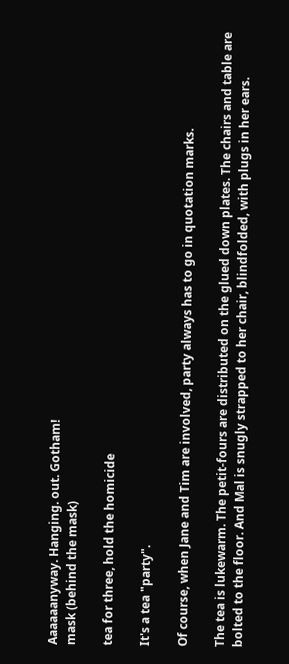Aaaaaanyway. Hanging. out. Gotham!
mask (behind the mask)

tea for three, hold the homicide

It's a tea "party".

Of course, when Jane and Tim are involved, party always has to go in quotation marks.

The tea is lukewarm. The petit-fours are distributed on the glued down plates. The chairs and table are bolted to the floor. And Mal is snugly strapped to her chair, blindfolded, with plugs in her ears.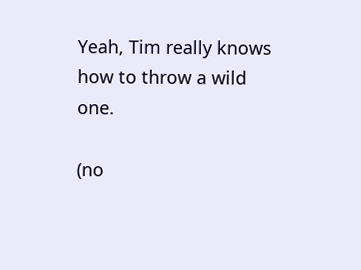Yeah, Tim really knows how to throw a wild one.

(no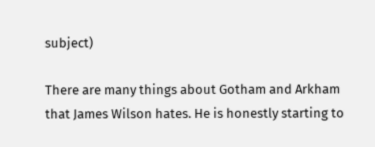subject)

There are many things about Gotham and Arkham that James Wilson hates. He is honestly starting to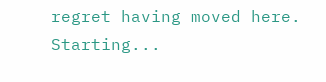regret having moved here. Starting...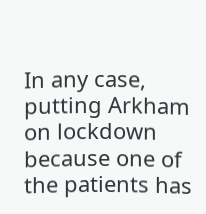In any case, putting Arkham on lockdown because one of the patients has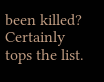been killed? Certainly tops the list.